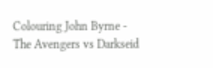Colouring John Byrne - The Avengers vs Darkseid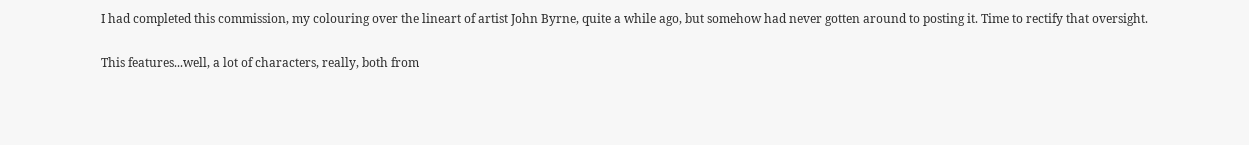I had completed this commission, my colouring over the lineart of artist John Byrne, quite a while ago, but somehow had never gotten around to posting it. Time to rectify that oversight.

This features...well, a lot of characters, really, both from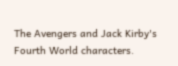The Avengers and Jack Kirby's Fourth World characters.